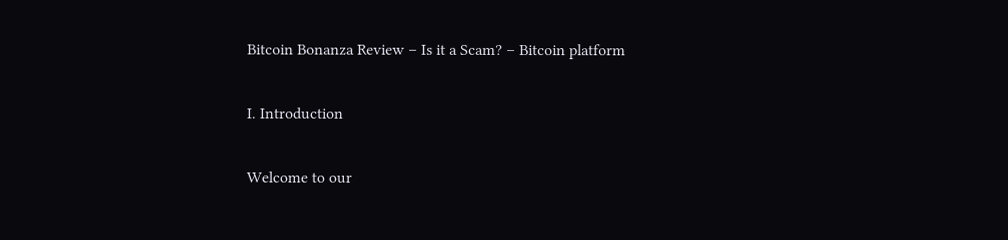Bitcoin Bonanza Review – Is it a Scam? – Bitcoin platform

I. Introduction

Welcome to our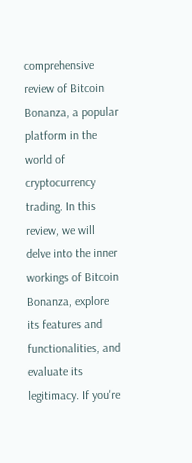comprehensive review of Bitcoin Bonanza, a popular platform in the world of cryptocurrency trading. In this review, we will delve into the inner workings of Bitcoin Bonanza, explore its features and functionalities, and evaluate its legitimacy. If you're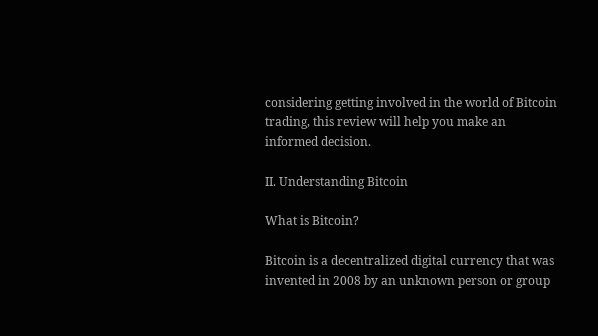considering getting involved in the world of Bitcoin trading, this review will help you make an informed decision.

II. Understanding Bitcoin

What is Bitcoin?

Bitcoin is a decentralized digital currency that was invented in 2008 by an unknown person or group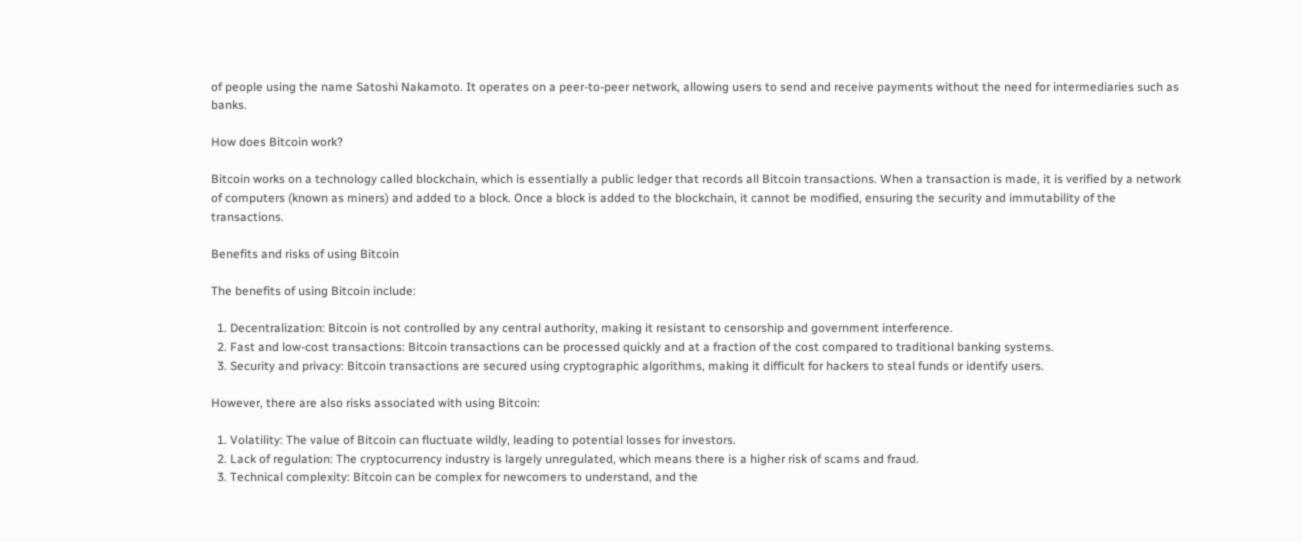of people using the name Satoshi Nakamoto. It operates on a peer-to-peer network, allowing users to send and receive payments without the need for intermediaries such as banks.

How does Bitcoin work?

Bitcoin works on a technology called blockchain, which is essentially a public ledger that records all Bitcoin transactions. When a transaction is made, it is verified by a network of computers (known as miners) and added to a block. Once a block is added to the blockchain, it cannot be modified, ensuring the security and immutability of the transactions.

Benefits and risks of using Bitcoin

The benefits of using Bitcoin include:

  1. Decentralization: Bitcoin is not controlled by any central authority, making it resistant to censorship and government interference.
  2. Fast and low-cost transactions: Bitcoin transactions can be processed quickly and at a fraction of the cost compared to traditional banking systems.
  3. Security and privacy: Bitcoin transactions are secured using cryptographic algorithms, making it difficult for hackers to steal funds or identify users.

However, there are also risks associated with using Bitcoin:

  1. Volatility: The value of Bitcoin can fluctuate wildly, leading to potential losses for investors.
  2. Lack of regulation: The cryptocurrency industry is largely unregulated, which means there is a higher risk of scams and fraud.
  3. Technical complexity: Bitcoin can be complex for newcomers to understand, and the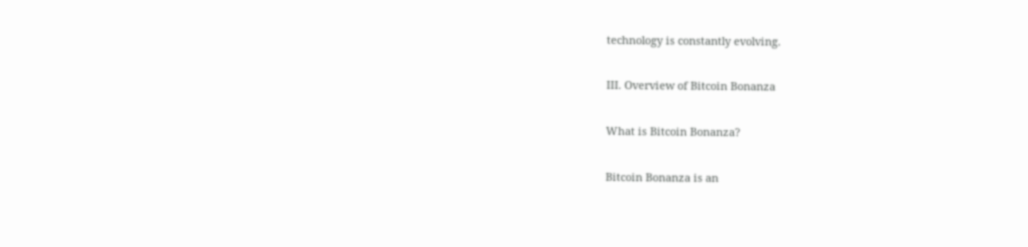technology is constantly evolving.

III. Overview of Bitcoin Bonanza

What is Bitcoin Bonanza?

Bitcoin Bonanza is an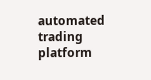automated trading platform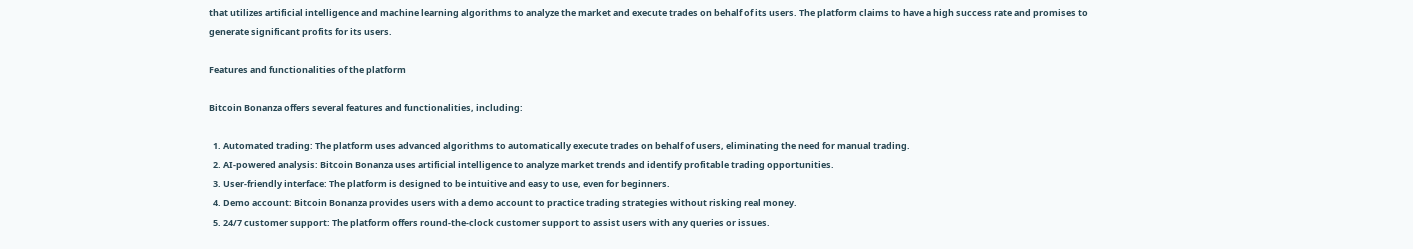that utilizes artificial intelligence and machine learning algorithms to analyze the market and execute trades on behalf of its users. The platform claims to have a high success rate and promises to generate significant profits for its users.

Features and functionalities of the platform

Bitcoin Bonanza offers several features and functionalities, including:

  1. Automated trading: The platform uses advanced algorithms to automatically execute trades on behalf of users, eliminating the need for manual trading.
  2. AI-powered analysis: Bitcoin Bonanza uses artificial intelligence to analyze market trends and identify profitable trading opportunities.
  3. User-friendly interface: The platform is designed to be intuitive and easy to use, even for beginners.
  4. Demo account: Bitcoin Bonanza provides users with a demo account to practice trading strategies without risking real money.
  5. 24/7 customer support: The platform offers round-the-clock customer support to assist users with any queries or issues.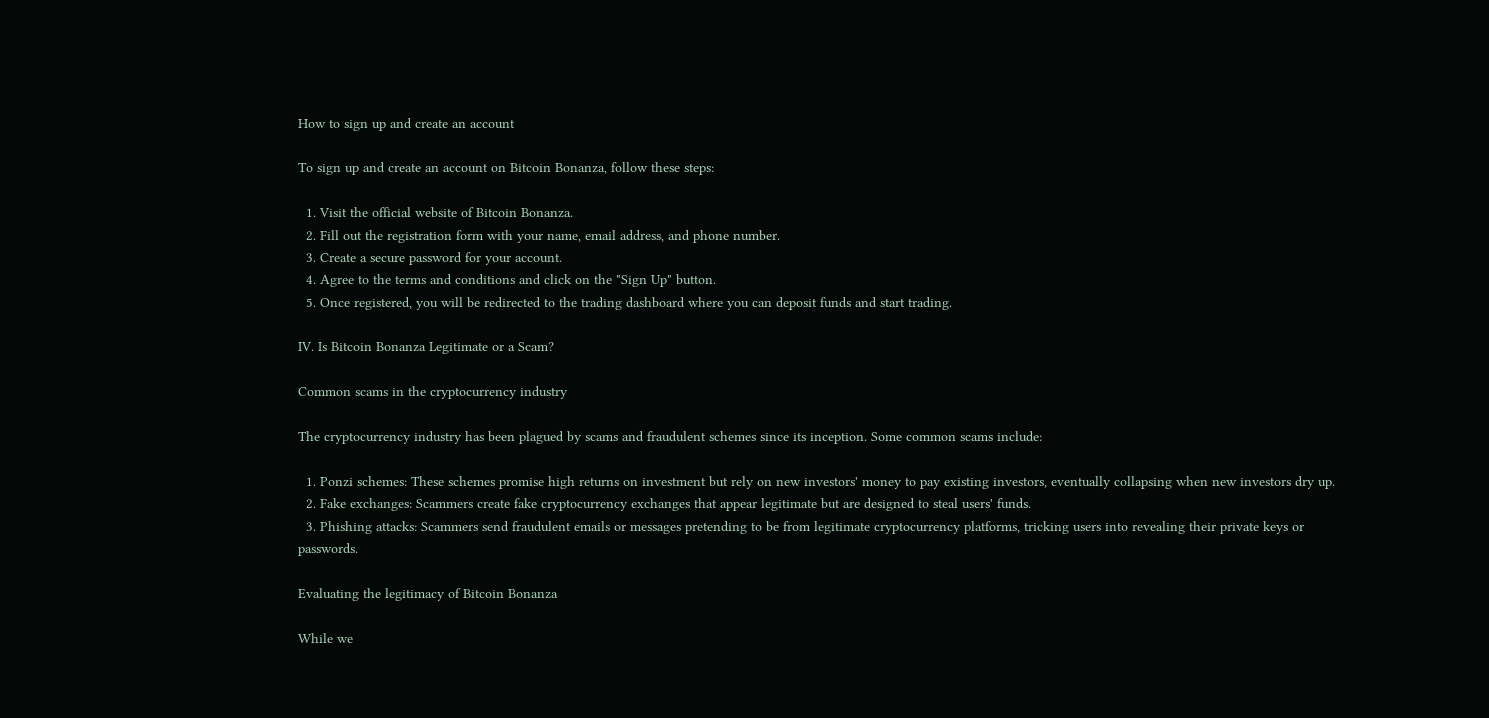How to sign up and create an account

To sign up and create an account on Bitcoin Bonanza, follow these steps:

  1. Visit the official website of Bitcoin Bonanza.
  2. Fill out the registration form with your name, email address, and phone number.
  3. Create a secure password for your account.
  4. Agree to the terms and conditions and click on the "Sign Up" button.
  5. Once registered, you will be redirected to the trading dashboard where you can deposit funds and start trading.

IV. Is Bitcoin Bonanza Legitimate or a Scam?

Common scams in the cryptocurrency industry

The cryptocurrency industry has been plagued by scams and fraudulent schemes since its inception. Some common scams include:

  1. Ponzi schemes: These schemes promise high returns on investment but rely on new investors' money to pay existing investors, eventually collapsing when new investors dry up.
  2. Fake exchanges: Scammers create fake cryptocurrency exchanges that appear legitimate but are designed to steal users' funds.
  3. Phishing attacks: Scammers send fraudulent emails or messages pretending to be from legitimate cryptocurrency platforms, tricking users into revealing their private keys or passwords.

Evaluating the legitimacy of Bitcoin Bonanza

While we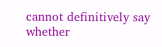cannot definitively say whether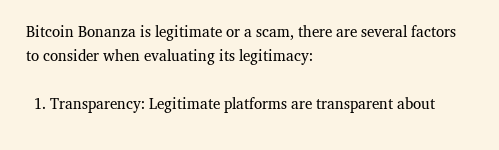Bitcoin Bonanza is legitimate or a scam, there are several factors to consider when evaluating its legitimacy:

  1. Transparency: Legitimate platforms are transparent about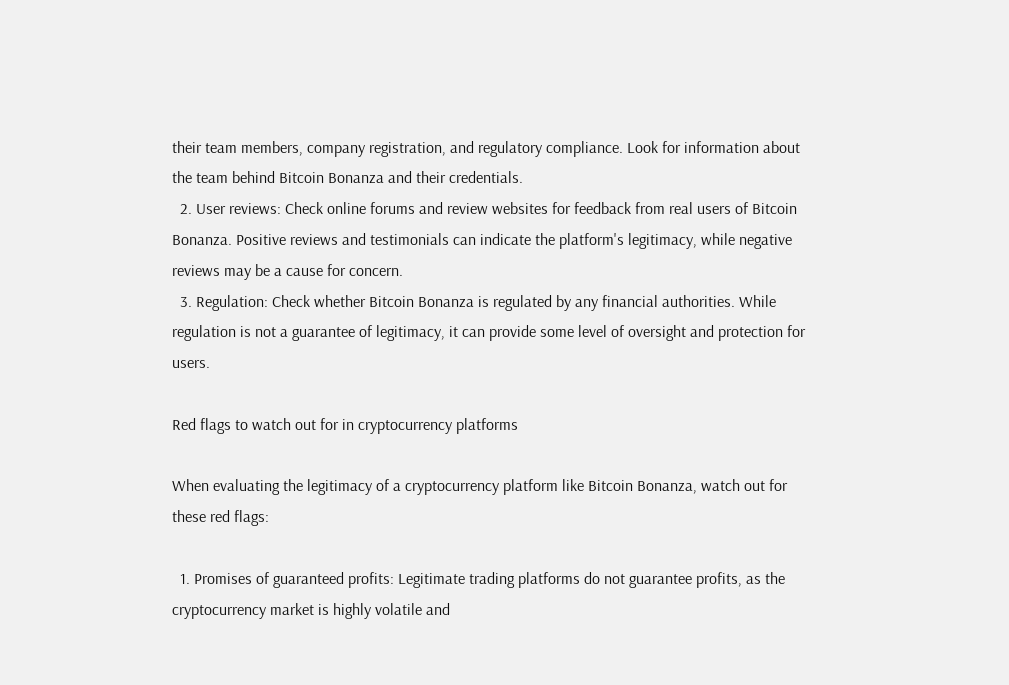their team members, company registration, and regulatory compliance. Look for information about the team behind Bitcoin Bonanza and their credentials.
  2. User reviews: Check online forums and review websites for feedback from real users of Bitcoin Bonanza. Positive reviews and testimonials can indicate the platform's legitimacy, while negative reviews may be a cause for concern.
  3. Regulation: Check whether Bitcoin Bonanza is regulated by any financial authorities. While regulation is not a guarantee of legitimacy, it can provide some level of oversight and protection for users.

Red flags to watch out for in cryptocurrency platforms

When evaluating the legitimacy of a cryptocurrency platform like Bitcoin Bonanza, watch out for these red flags:

  1. Promises of guaranteed profits: Legitimate trading platforms do not guarantee profits, as the cryptocurrency market is highly volatile and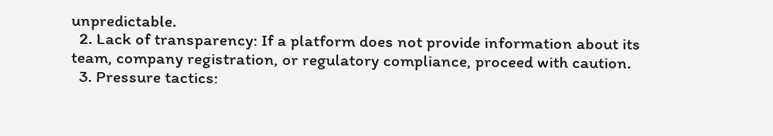unpredictable.
  2. Lack of transparency: If a platform does not provide information about its team, company registration, or regulatory compliance, proceed with caution.
  3. Pressure tactics: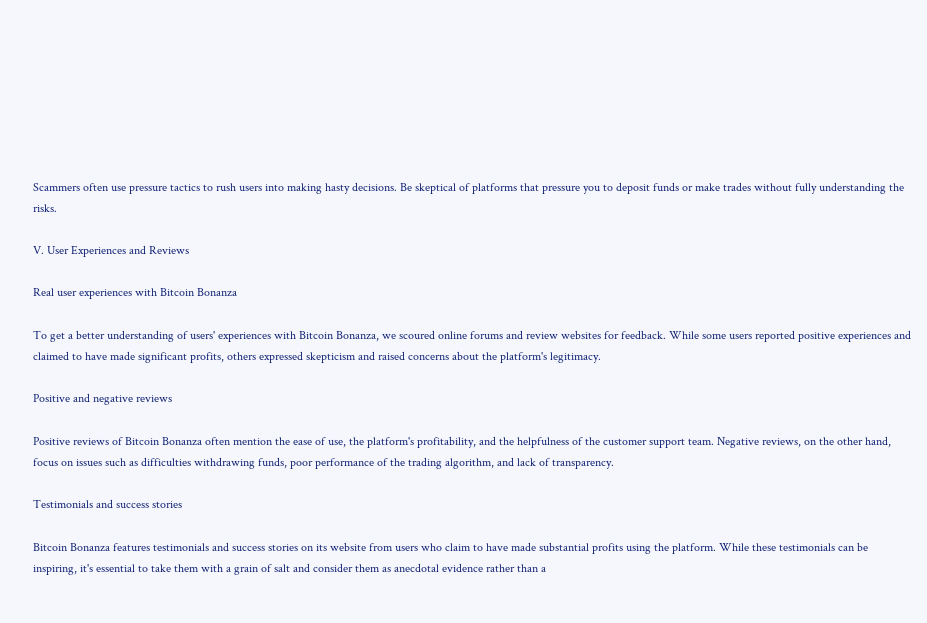Scammers often use pressure tactics to rush users into making hasty decisions. Be skeptical of platforms that pressure you to deposit funds or make trades without fully understanding the risks.

V. User Experiences and Reviews

Real user experiences with Bitcoin Bonanza

To get a better understanding of users' experiences with Bitcoin Bonanza, we scoured online forums and review websites for feedback. While some users reported positive experiences and claimed to have made significant profits, others expressed skepticism and raised concerns about the platform's legitimacy.

Positive and negative reviews

Positive reviews of Bitcoin Bonanza often mention the ease of use, the platform's profitability, and the helpfulness of the customer support team. Negative reviews, on the other hand, focus on issues such as difficulties withdrawing funds, poor performance of the trading algorithm, and lack of transparency.

Testimonials and success stories

Bitcoin Bonanza features testimonials and success stories on its website from users who claim to have made substantial profits using the platform. While these testimonials can be inspiring, it's essential to take them with a grain of salt and consider them as anecdotal evidence rather than a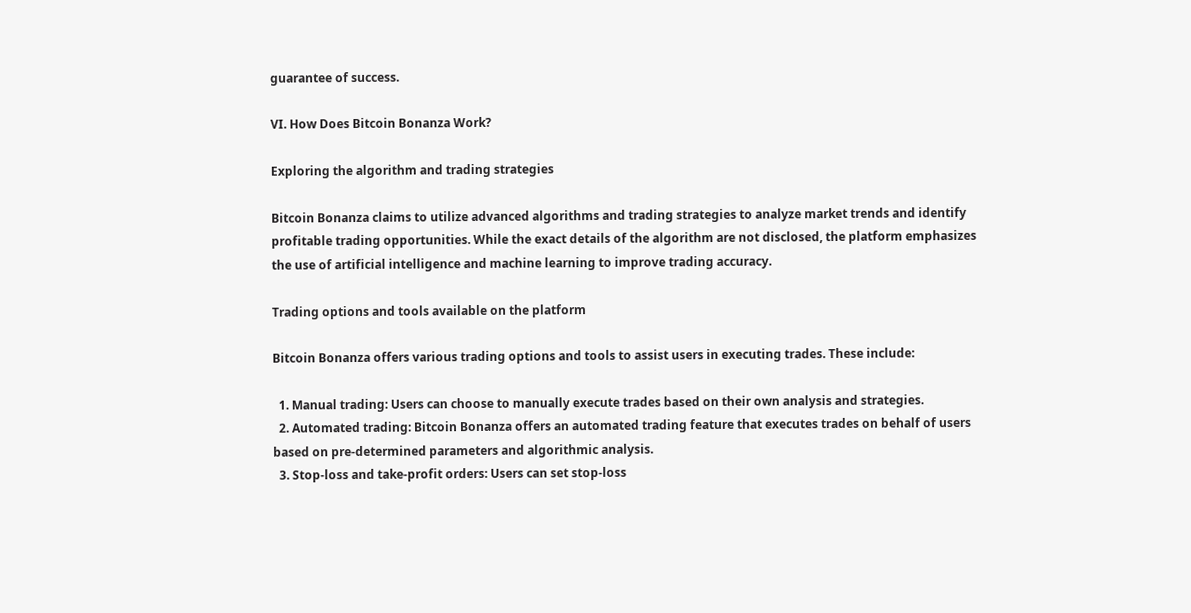guarantee of success.

VI. How Does Bitcoin Bonanza Work?

Exploring the algorithm and trading strategies

Bitcoin Bonanza claims to utilize advanced algorithms and trading strategies to analyze market trends and identify profitable trading opportunities. While the exact details of the algorithm are not disclosed, the platform emphasizes the use of artificial intelligence and machine learning to improve trading accuracy.

Trading options and tools available on the platform

Bitcoin Bonanza offers various trading options and tools to assist users in executing trades. These include:

  1. Manual trading: Users can choose to manually execute trades based on their own analysis and strategies.
  2. Automated trading: Bitcoin Bonanza offers an automated trading feature that executes trades on behalf of users based on pre-determined parameters and algorithmic analysis.
  3. Stop-loss and take-profit orders: Users can set stop-loss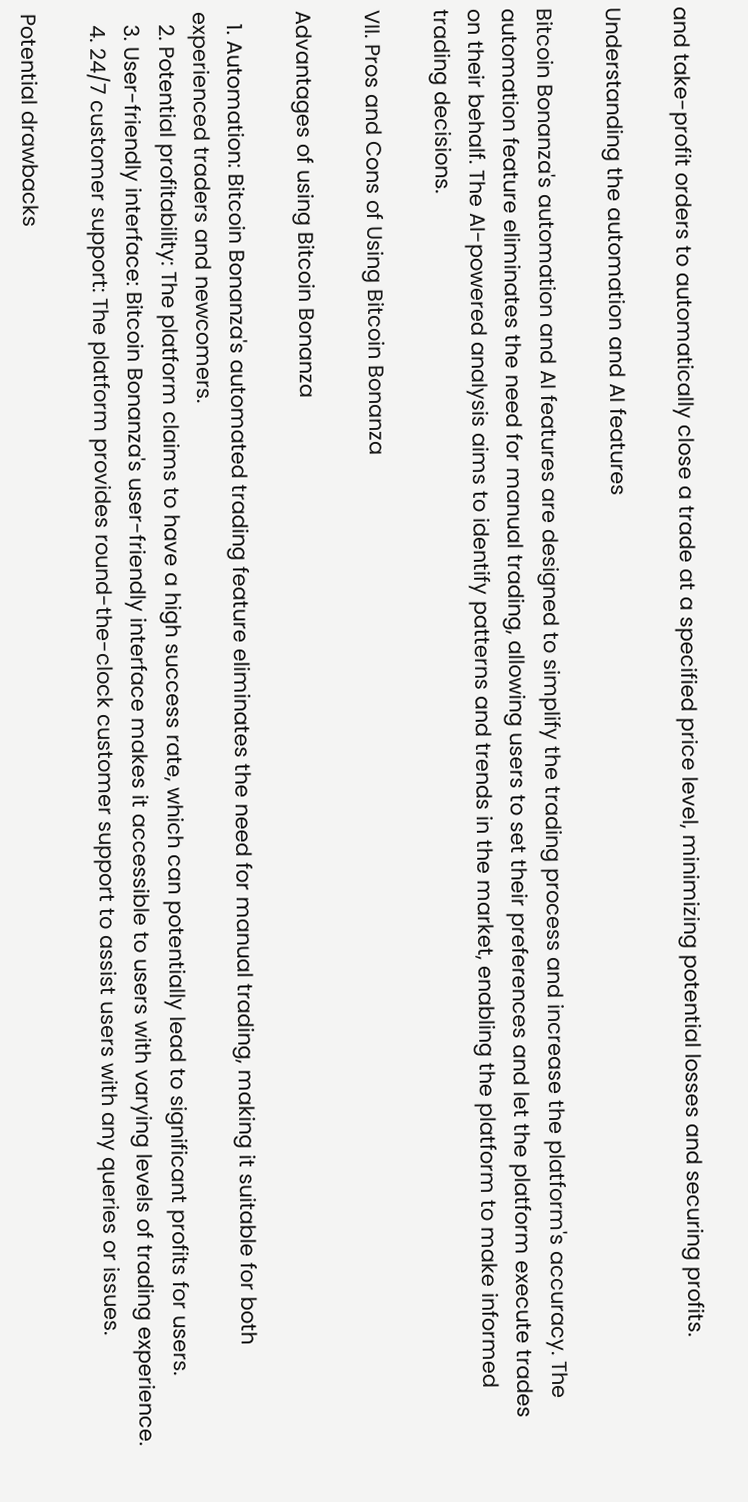and take-profit orders to automatically close a trade at a specified price level, minimizing potential losses and securing profits.

Understanding the automation and AI features

Bitcoin Bonanza's automation and AI features are designed to simplify the trading process and increase the platform's accuracy. The automation feature eliminates the need for manual trading, allowing users to set their preferences and let the platform execute trades on their behalf. The AI-powered analysis aims to identify patterns and trends in the market, enabling the platform to make informed trading decisions.

VII. Pros and Cons of Using Bitcoin Bonanza

Advantages of using Bitcoin Bonanza

  1. Automation: Bitcoin Bonanza's automated trading feature eliminates the need for manual trading, making it suitable for both experienced traders and newcomers.
  2. Potential profitability: The platform claims to have a high success rate, which can potentially lead to significant profits for users.
  3. User-friendly interface: Bitcoin Bonanza's user-friendly interface makes it accessible to users with varying levels of trading experience.
  4. 24/7 customer support: The platform provides round-the-clock customer support to assist users with any queries or issues.

Potential drawbacks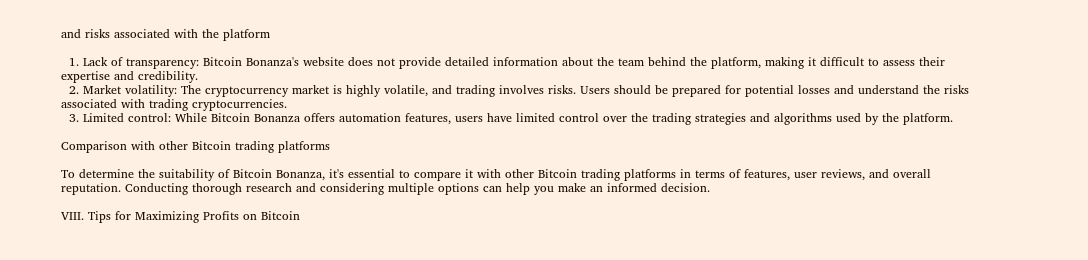and risks associated with the platform

  1. Lack of transparency: Bitcoin Bonanza's website does not provide detailed information about the team behind the platform, making it difficult to assess their expertise and credibility.
  2. Market volatility: The cryptocurrency market is highly volatile, and trading involves risks. Users should be prepared for potential losses and understand the risks associated with trading cryptocurrencies.
  3. Limited control: While Bitcoin Bonanza offers automation features, users have limited control over the trading strategies and algorithms used by the platform.

Comparison with other Bitcoin trading platforms

To determine the suitability of Bitcoin Bonanza, it's essential to compare it with other Bitcoin trading platforms in terms of features, user reviews, and overall reputation. Conducting thorough research and considering multiple options can help you make an informed decision.

VIII. Tips for Maximizing Profits on Bitcoin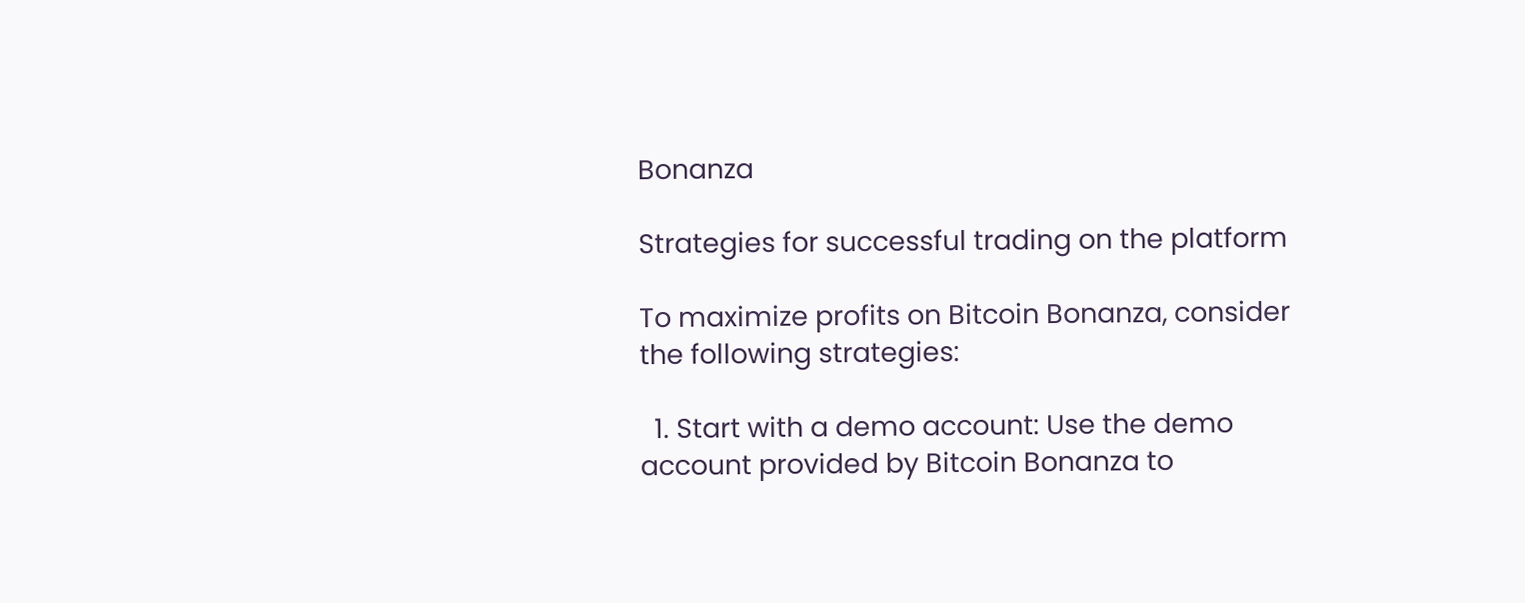Bonanza

Strategies for successful trading on the platform

To maximize profits on Bitcoin Bonanza, consider the following strategies:

  1. Start with a demo account: Use the demo account provided by Bitcoin Bonanza to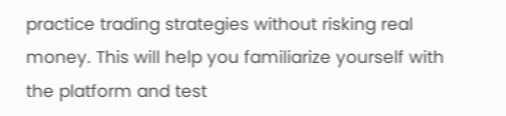practice trading strategies without risking real money. This will help you familiarize yourself with the platform and test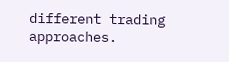different trading approaches.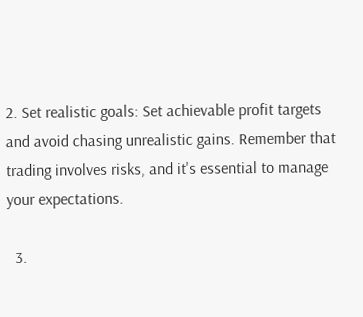2. Set realistic goals: Set achievable profit targets and avoid chasing unrealistic gains. Remember that trading involves risks, and it's essential to manage your expectations.

  3.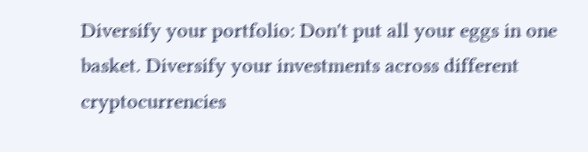Diversify your portfolio: Don't put all your eggs in one basket. Diversify your investments across different cryptocurrencies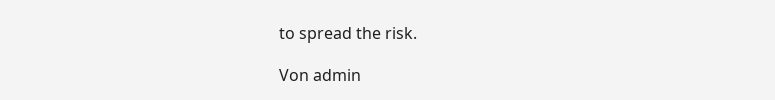to spread the risk.

Von admin